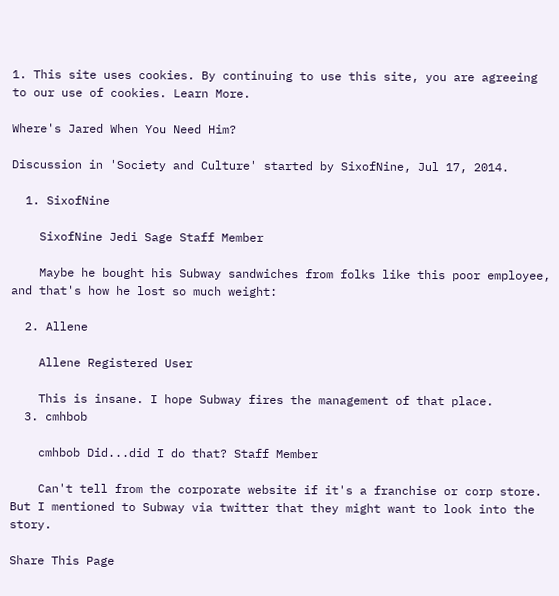1. This site uses cookies. By continuing to use this site, you are agreeing to our use of cookies. Learn More.

Where's Jared When You Need Him?

Discussion in 'Society and Culture' started by SixofNine, Jul 17, 2014.

  1. SixofNine

    SixofNine Jedi Sage Staff Member

    Maybe he bought his Subway sandwiches from folks like this poor employee, and that's how he lost so much weight:

  2. Allene

    Allene Registered User

    This is insane. I hope Subway fires the management of that place.
  3. cmhbob

    cmhbob Did...did I do that? Staff Member

    Can't tell from the corporate website if it's a franchise or corp store. But I mentioned to Subway via twitter that they might want to look into the story.

Share This Page